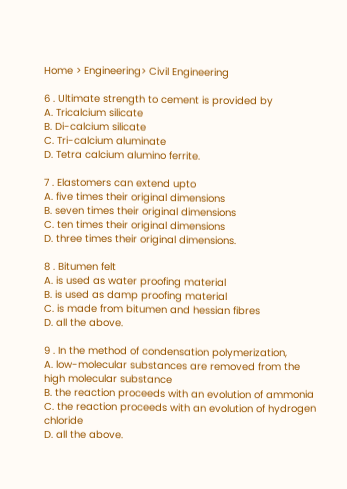Home > Engineering> Civil Engineering

6 . Ultimate strength to cement is provided by
A. Tricalcium silicate
B. Di-calcium silicate
C. Tri-calcium aluminate
D. Tetra calcium alumino ferrite.

7 . Elastomers can extend upto
A. five times their original dimensions
B. seven times their original dimensions
C. ten times their original dimensions
D. three times their original dimensions.

8 . Bitumen felt
A. is used as water proofing material
B. is used as damp proofing material
C. is made from bitumen and hessian fibres
D. all the above.

9 . In the method of condensation polymerization,
A. low-molecular substances are removed from the high molecular substance
B. the reaction proceeds with an evolution of ammonia
C. the reaction proceeds with an evolution of hydrogen chloride
D. all the above.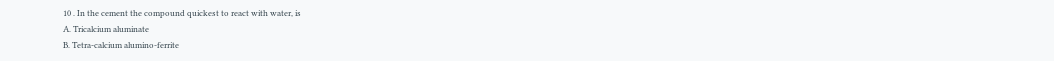10 . In the cement the compound quickest to react with water, is
A. Tricalcium aluminate
B. Tetra-calcium alumino-ferrite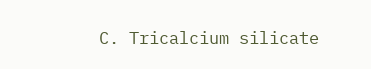C. Tricalcium silicate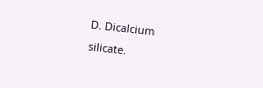D. Dicalcium silicate.